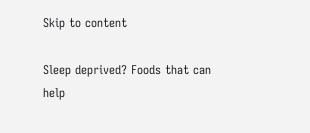Skip to content

Sleep deprived? Foods that can help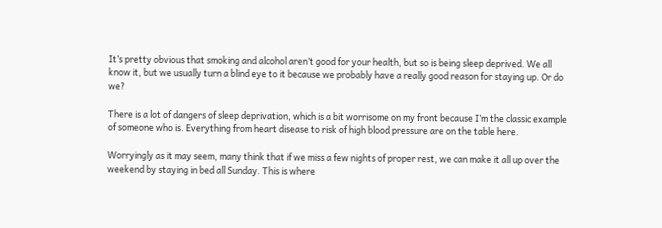It’s pretty obvious that smoking and alcohol aren’t good for your health, but so is being sleep deprived. We all know it, but we usually turn a blind eye to it because we probably have a really good reason for staying up. Or do we?

There is a lot of dangers of sleep deprivation, which is a bit worrisome on my front because I’m the classic example of someone who is. Everything from heart disease to risk of high blood pressure are on the table here.

Worryingly as it may seem, many think that if we miss a few nights of proper rest, we can make it all up over the weekend by staying in bed all Sunday. This is where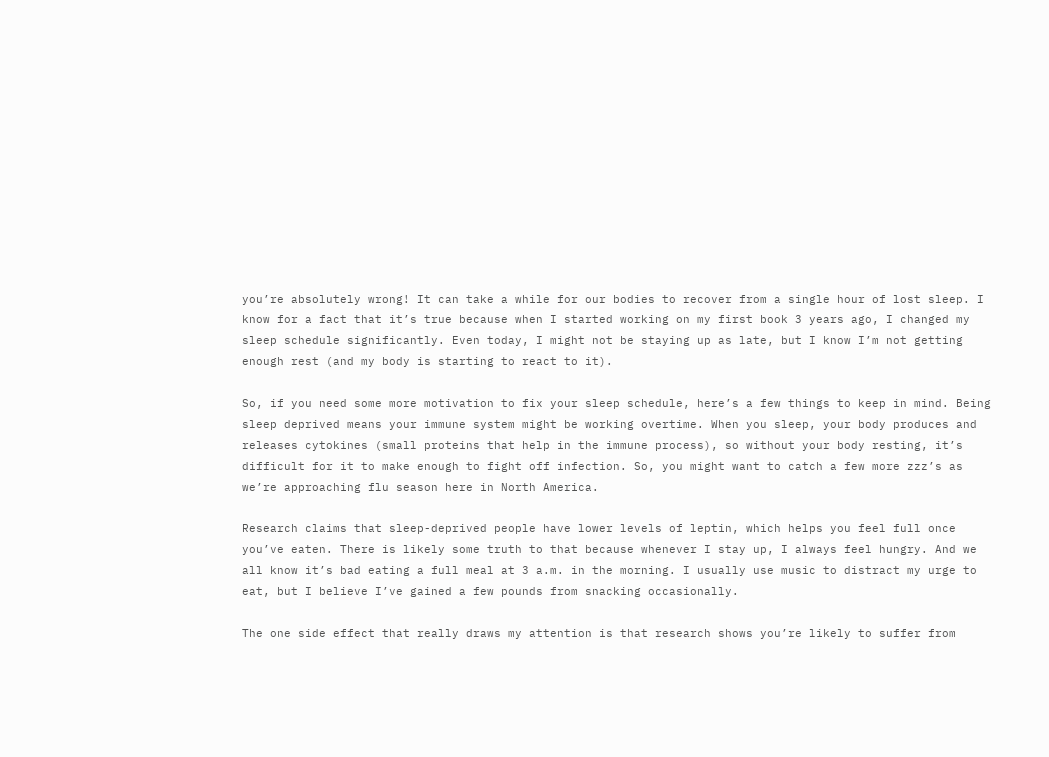you’re absolutely wrong! It can take a while for our bodies to recover from a single hour of lost sleep. I know for a fact that it’s true because when I started working on my first book 3 years ago, I changed my sleep schedule significantly. Even today, I might not be staying up as late, but I know I’m not getting enough rest (and my body is starting to react to it).

So, if you need some more motivation to fix your sleep schedule, here’s a few things to keep in mind. Being sleep deprived means your immune system might be working overtime. When you sleep, your body produces and releases cytokines (small proteins that help in the immune process), so without your body resting, it’s difficult for it to make enough to fight off infection. So, you might want to catch a few more zzz’s as we’re approaching flu season here in North America.

Research claims that sleep-deprived people have lower levels of leptin, which helps you feel full once you’ve eaten. There is likely some truth to that because whenever I stay up, I always feel hungry. And we all know it’s bad eating a full meal at 3 a.m. in the morning. I usually use music to distract my urge to eat, but I believe I’ve gained a few pounds from snacking occasionally.

The one side effect that really draws my attention is that research shows you’re likely to suffer from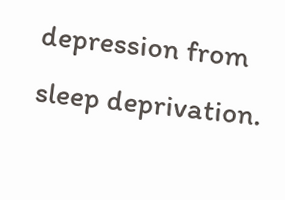depression from sleep deprivation.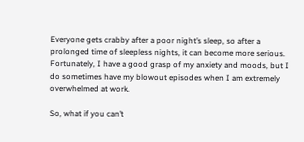Everyone gets crabby after a poor night’s sleep, so after a prolonged time of sleepless nights, it can become more serious. Fortunately, I have a good grasp of my anxiety and moods, but I do sometimes have my blowout episodes when I am extremely overwhelmed at work.

So, what if you can’t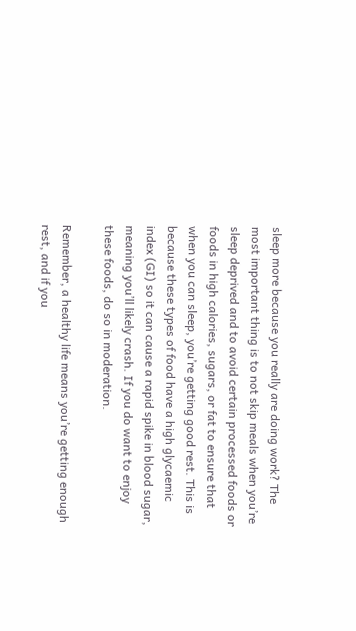sleep more because you really are doing work? The most important thing is to not skip meals when you’re sleep deprived and to avoid certain processed foods or foods in high calories, sugars, or fat to ensure that when you can sleep, you’re getting good rest. This is because these types of food have a high glycaemic index (GI) so it can cause a rapid spike in blood sugar, meaning you’ll likely crash. If you do want to enjoy these foods, do so in moderation.

Remember, a healthy life means you’re getting enough rest, and if you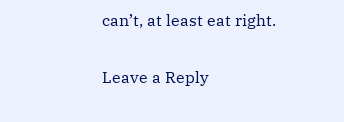can’t, at least eat right.

Leave a Reply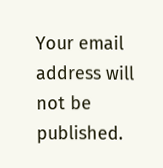Your email address will not be published.